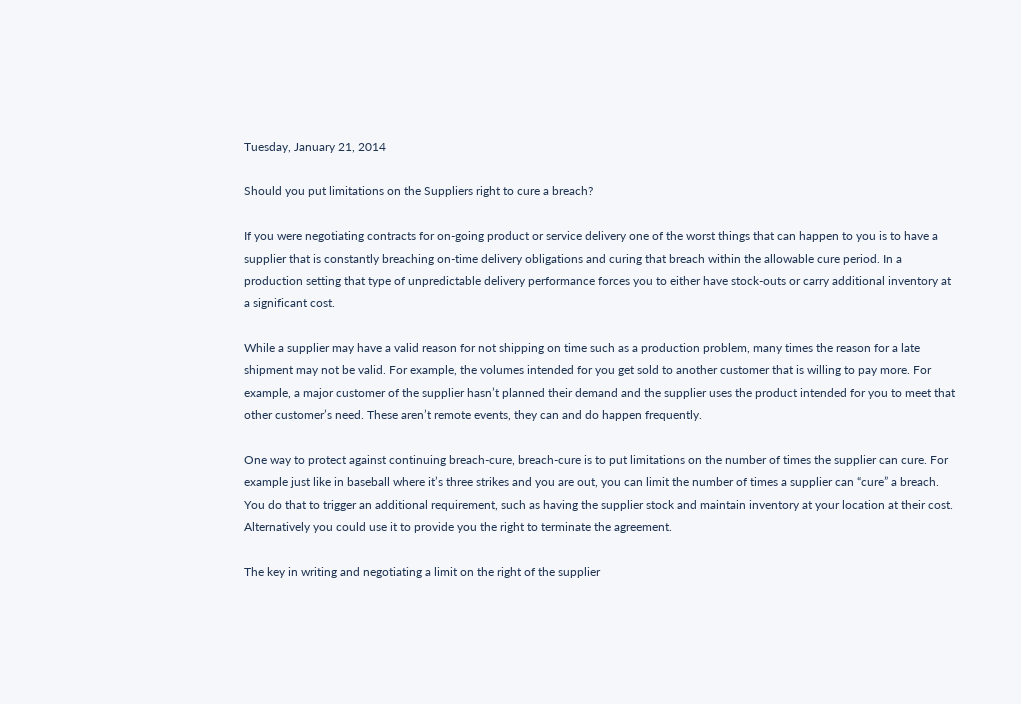Tuesday, January 21, 2014

Should you put limitations on the Suppliers right to cure a breach?

If you were negotiating contracts for on-going product or service delivery one of the worst things that can happen to you is to have a supplier that is constantly breaching on-time delivery obligations and curing that breach within the allowable cure period. In a production setting that type of unpredictable delivery performance forces you to either have stock-outs or carry additional inventory at a significant cost.

While a supplier may have a valid reason for not shipping on time such as a production problem, many times the reason for a late shipment may not be valid. For example, the volumes intended for you get sold to another customer that is willing to pay more. For example, a major customer of the supplier hasn’t planned their demand and the supplier uses the product intended for you to meet that other customer’s need. These aren’t remote events, they can and do happen frequently.

One way to protect against continuing breach-cure, breach-cure is to put limitations on the number of times the supplier can cure. For example just like in baseball where it’s three strikes and you are out, you can limit the number of times a supplier can “cure” a breach. You do that to trigger an additional requirement, such as having the supplier stock and maintain inventory at your location at their cost. Alternatively you could use it to provide you the right to terminate the agreement.

The key in writing and negotiating a limit on the right of the supplier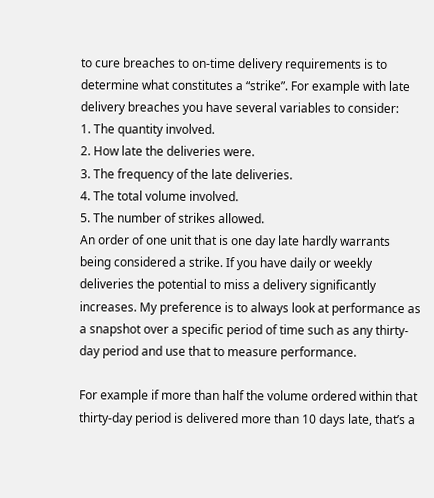to cure breaches to on-time delivery requirements is to determine what constitutes a “strike”. For example with late delivery breaches you have several variables to consider:
1. The quantity involved.
2. How late the deliveries were.
3. The frequency of the late deliveries.
4. The total volume involved.
5. The number of strikes allowed.
An order of one unit that is one day late hardly warrants being considered a strike. If you have daily or weekly deliveries the potential to miss a delivery significantly increases. My preference is to always look at performance as a snapshot over a specific period of time such as any thirty-day period and use that to measure performance.

For example if more than half the volume ordered within that thirty-day period is delivered more than 10 days late, that’s a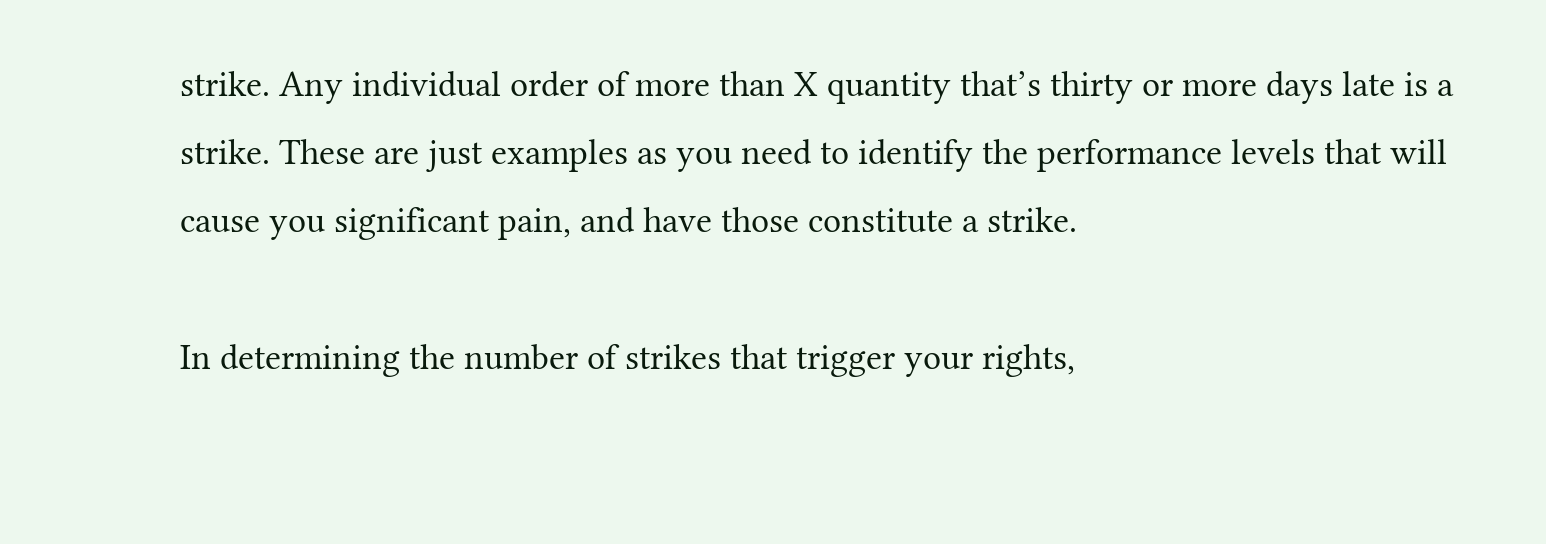strike. Any individual order of more than X quantity that’s thirty or more days late is a strike. These are just examples as you need to identify the performance levels that will cause you significant pain, and have those constitute a strike.

In determining the number of strikes that trigger your rights,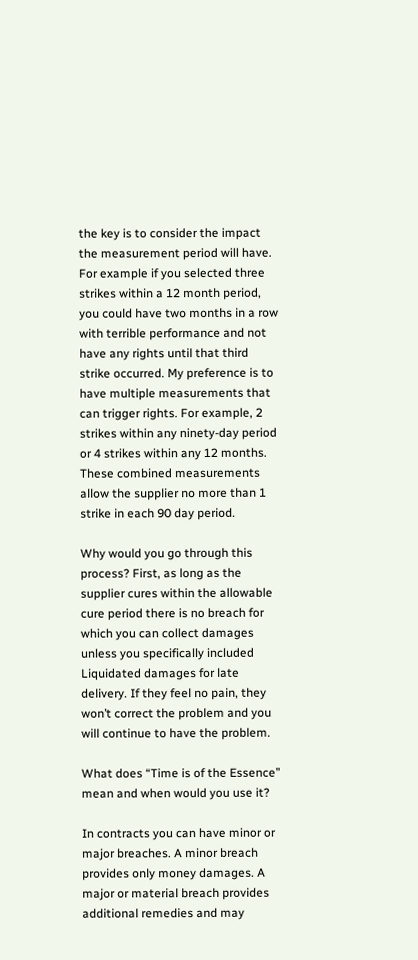the key is to consider the impact the measurement period will have. For example if you selected three strikes within a 12 month period, you could have two months in a row with terrible performance and not have any rights until that third strike occurred. My preference is to have multiple measurements that can trigger rights. For example, 2 strikes within any ninety-day period or 4 strikes within any 12 months. These combined measurements allow the supplier no more than 1 strike in each 90 day period.

Why would you go through this process? First, as long as the supplier cures within the allowable cure period there is no breach for which you can collect damages unless you specifically included Liquidated damages for late delivery. If they feel no pain, they won’t correct the problem and you will continue to have the problem.

What does “Time is of the Essence” mean and when would you use it?

In contracts you can have minor or major breaches. A minor breach provides only money damages. A major or material breach provides additional remedies and may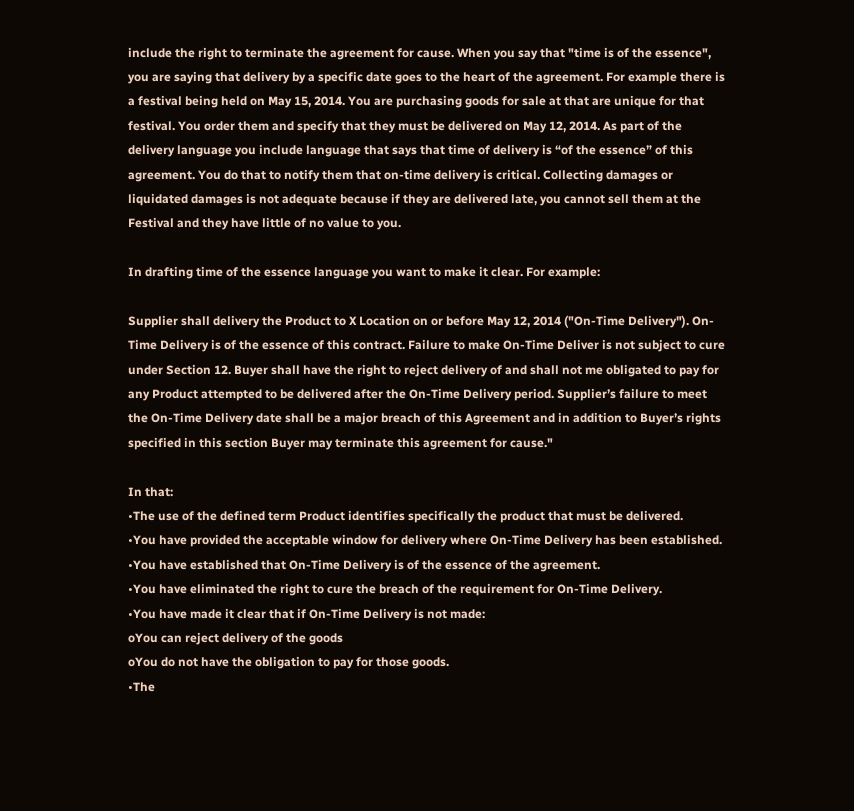include the right to terminate the agreement for cause. When you say that "time is of the essence", you are saying that delivery by a specific date goes to the heart of the agreement. For example there is a festival being held on May 15, 2014. You are purchasing goods for sale at that are unique for that festival. You order them and specify that they must be delivered on May 12, 2014. As part of the delivery language you include language that says that time of delivery is “of the essence” of this agreement. You do that to notify them that on-time delivery is critical. Collecting damages or liquidated damages is not adequate because if they are delivered late, you cannot sell them at the Festival and they have little of no value to you.

In drafting time of the essence language you want to make it clear. For example:

Supplier shall delivery the Product to X Location on or before May 12, 2014 ("On-Time Delivery"). On-Time Delivery is of the essence of this contract. Failure to make On-Time Deliver is not subject to cure under Section 12. Buyer shall have the right to reject delivery of and shall not me obligated to pay for any Product attempted to be delivered after the On-Time Delivery period. Supplier’s failure to meet the On-Time Delivery date shall be a major breach of this Agreement and in addition to Buyer’s rights specified in this section Buyer may terminate this agreement for cause."

In that:
•The use of the defined term Product identifies specifically the product that must be delivered.
•You have provided the acceptable window for delivery where On-Time Delivery has been established.
•You have established that On-Time Delivery is of the essence of the agreement.
•You have eliminated the right to cure the breach of the requirement for On-Time Delivery.
•You have made it clear that if On-Time Delivery is not made:
oYou can reject delivery of the goods
oYou do not have the obligation to pay for those goods.
•The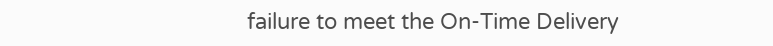failure to meet the On-Time Delivery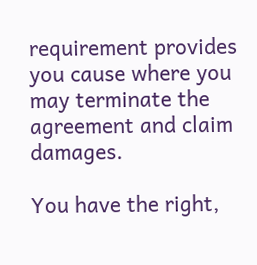requirement provides you cause where you may terminate the agreement and claim damages.

You have the right,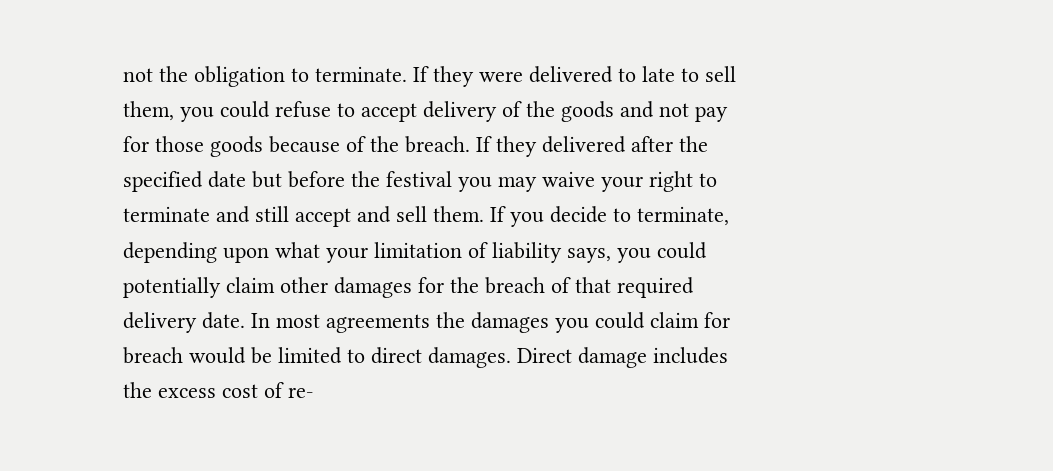not the obligation to terminate. If they were delivered to late to sell them, you could refuse to accept delivery of the goods and not pay for those goods because of the breach. If they delivered after the specified date but before the festival you may waive your right to terminate and still accept and sell them. If you decide to terminate, depending upon what your limitation of liability says, you could potentially claim other damages for the breach of that required delivery date. In most agreements the damages you could claim for breach would be limited to direct damages. Direct damage includes the excess cost of re-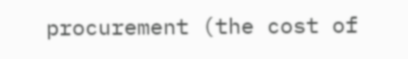procurement (the cost of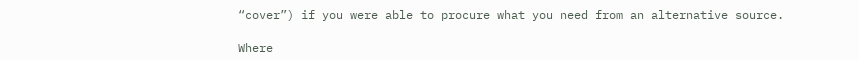“cover”) if you were able to procure what you need from an alternative source.

Where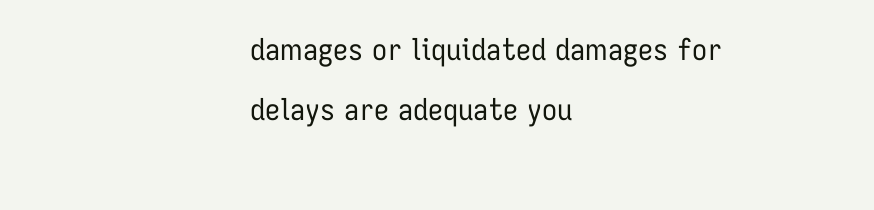damages or liquidated damages for delays are adequate you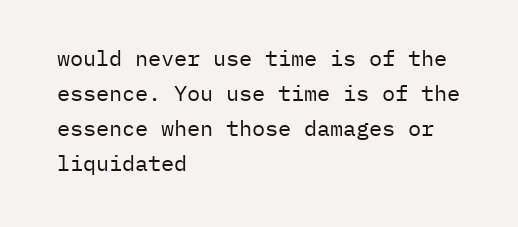would never use time is of the essence. You use time is of the essence when those damages or liquidated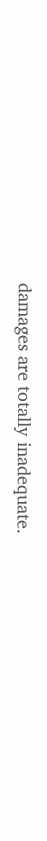damages are totally inadequate.